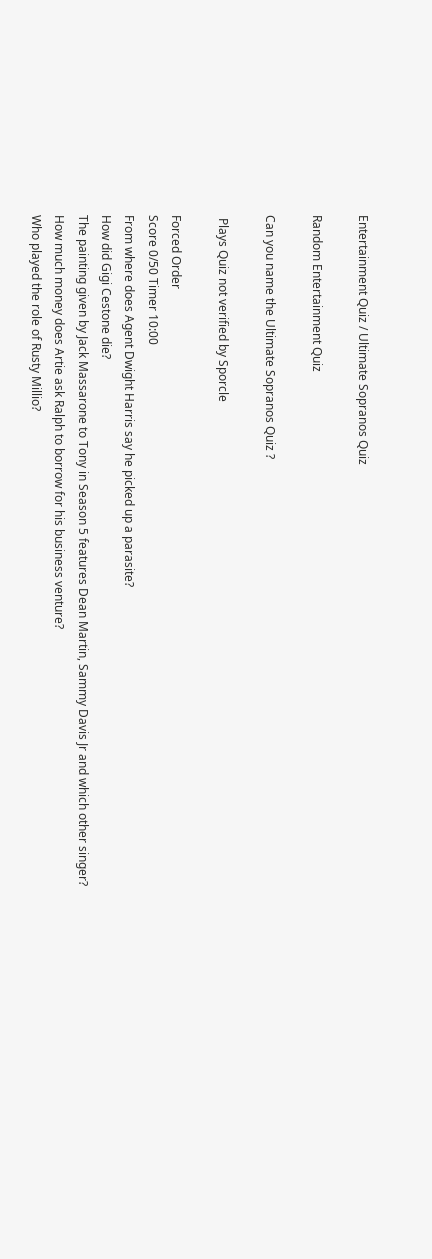Entertainment Quiz / Ultimate Sopranos Quiz

Random Entertainment Quiz

Can you name the Ultimate Sopranos Quiz ?

 Plays Quiz not verified by Sporcle

Forced Order
Score 0/50 Timer 10:00
From where does Agent Dwight Harris say he picked up a parasite?
How did Gigi Cestone die?
The painting given by Jack Massarone to Tony in Season 5 features Dean Martin, Sammy Davis Jr and which other singer?
How much money does Artie ask Ralph to borrow for his business venture?
Who played the role of Rusty Millio?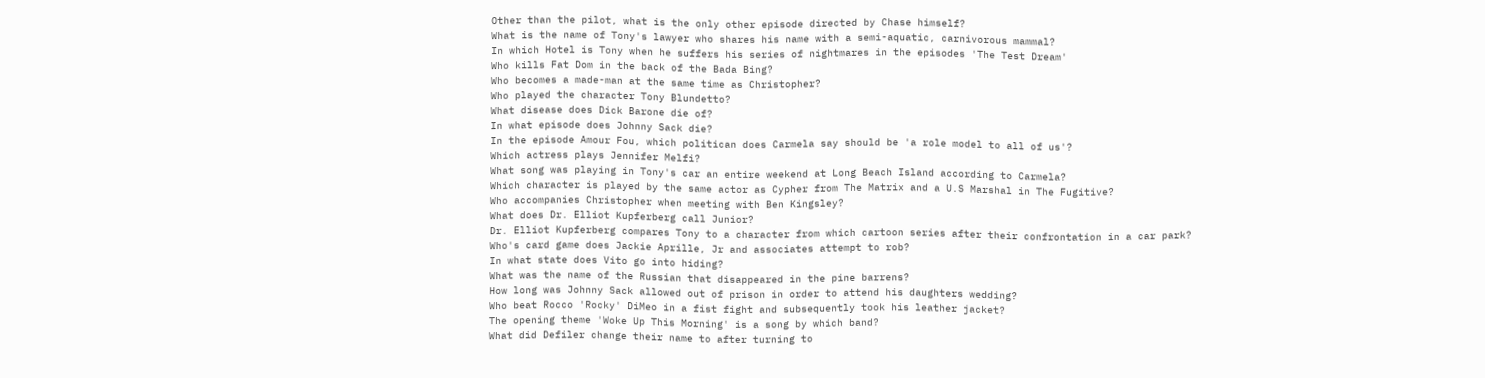Other than the pilot, what is the only other episode directed by Chase himself?
What is the name of Tony's lawyer who shares his name with a semi-aquatic, carnivorous mammal?
In which Hotel is Tony when he suffers his series of nightmares in the episodes 'The Test Dream'
Who kills Fat Dom in the back of the Bada Bing?
Who becomes a made-man at the same time as Christopher?
Who played the character Tony Blundetto?
What disease does Dick Barone die of?
In what episode does Johnny Sack die?
In the episode Amour Fou, which politican does Carmela say should be 'a role model to all of us'?
Which actress plays Jennifer Melfi?
What song was playing in Tony's car an entire weekend at Long Beach Island according to Carmela?
Which character is played by the same actor as Cypher from The Matrix and a U.S Marshal in The Fugitive?
Who accompanies Christopher when meeting with Ben Kingsley?
What does Dr. Elliot Kupferberg call Junior?
Dr. Elliot Kupferberg compares Tony to a character from which cartoon series after their confrontation in a car park?
Who's card game does Jackie Aprille, Jr and associates attempt to rob?
In what state does Vito go into hiding?
What was the name of the Russian that disappeared in the pine barrens?
How long was Johnny Sack allowed out of prison in order to attend his daughters wedding?
Who beat Rocco 'Rocky' DiMeo in a fist fight and subsequently took his leather jacket?
The opening theme 'Woke Up This Morning' is a song by which band?
What did Defiler change their name to after turning to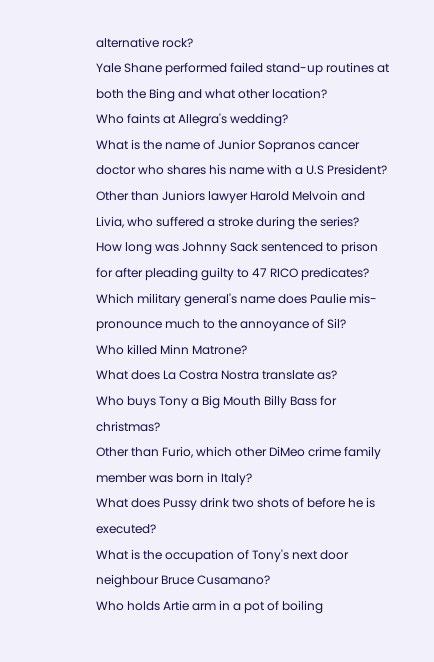alternative rock?
Yale Shane performed failed stand-up routines at both the Bing and what other location?
Who faints at Allegra's wedding?
What is the name of Junior Sopranos cancer doctor who shares his name with a U.S President?
Other than Juniors lawyer Harold Melvoin and Livia, who suffered a stroke during the series?
How long was Johnny Sack sentenced to prison for after pleading guilty to 47 RICO predicates?
Which military general's name does Paulie mis-pronounce much to the annoyance of Sil?
Who killed Minn Matrone?
What does La Costra Nostra translate as?
Who buys Tony a Big Mouth Billy Bass for christmas?
Other than Furio, which other DiMeo crime family member was born in Italy?
What does Pussy drink two shots of before he is executed?
What is the occupation of Tony's next door neighbour Bruce Cusamano?
Who holds Artie arm in a pot of boiling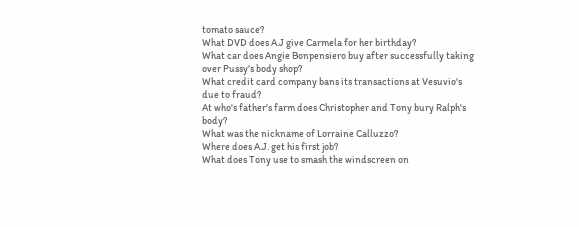tomato sauce?
What DVD does A.J give Carmela for her birthday?
What car does Angie Bonpensiero buy after successfully taking over Pussy's body shop?
What credit card company bans its transactions at Vesuvio's due to fraud?
At who's father's farm does Christopher and Tony bury Ralph's body?
What was the nickname of Lorraine Calluzzo?
Where does A.J. get his first job?
What does Tony use to smash the windscreen on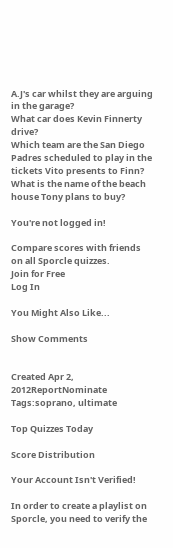A.J's car whilst they are arguing in the garage?
What car does Kevin Finnerty drive?
Which team are the San Diego Padres scheduled to play in the tickets Vito presents to Finn?
What is the name of the beach house Tony plans to buy?

You're not logged in!

Compare scores with friends on all Sporcle quizzes.
Join for Free
Log In

You Might Also Like...

Show Comments


Created Apr 2, 2012ReportNominate
Tags:soprano, ultimate

Top Quizzes Today

Score Distribution

Your Account Isn't Verified!

In order to create a playlist on Sporcle, you need to verify the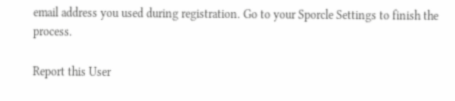email address you used during registration. Go to your Sporcle Settings to finish the process.

Report this User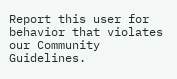Report this user for behavior that violates our Community Guidelines.